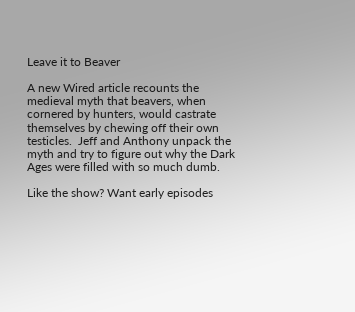Leave it to Beaver

A new Wired article recounts the medieval myth that beavers, when cornered by hunters, would castrate themselves by chewing off their own testicles.  Jeff and Anthony unpack the myth and try to figure out why the Dark Ages were filled with so much dumb.

Like the show? Want early episodes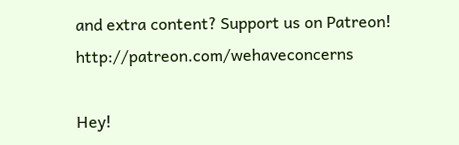and extra content? Support us on Patreon!  http://patreon.com/wehaveconcerns

Hey!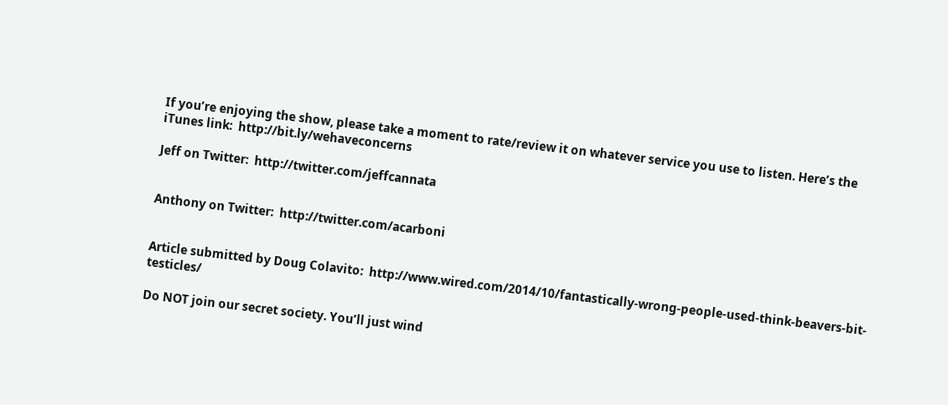If you’re enjoying the show, please take a moment to rate/review it on whatever service you use to listen. Here’s the iTunes link:  http://bit.ly/wehaveconcerns

Jeff on Twitter:  http://twitter.com/jeffcannata


Anthony on Twitter:  http://twitter.com/acarboni


Article submitted by Doug Colavito:  http://www.wired.com/2014/10/fantastically-wrong-people-used-think-beavers-bit-testicles/

Do NOT join our secret society. You’ll just wind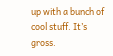up with a bunch of cool stuff. It’s gross.